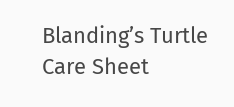Blanding’s Turtle Care Sheet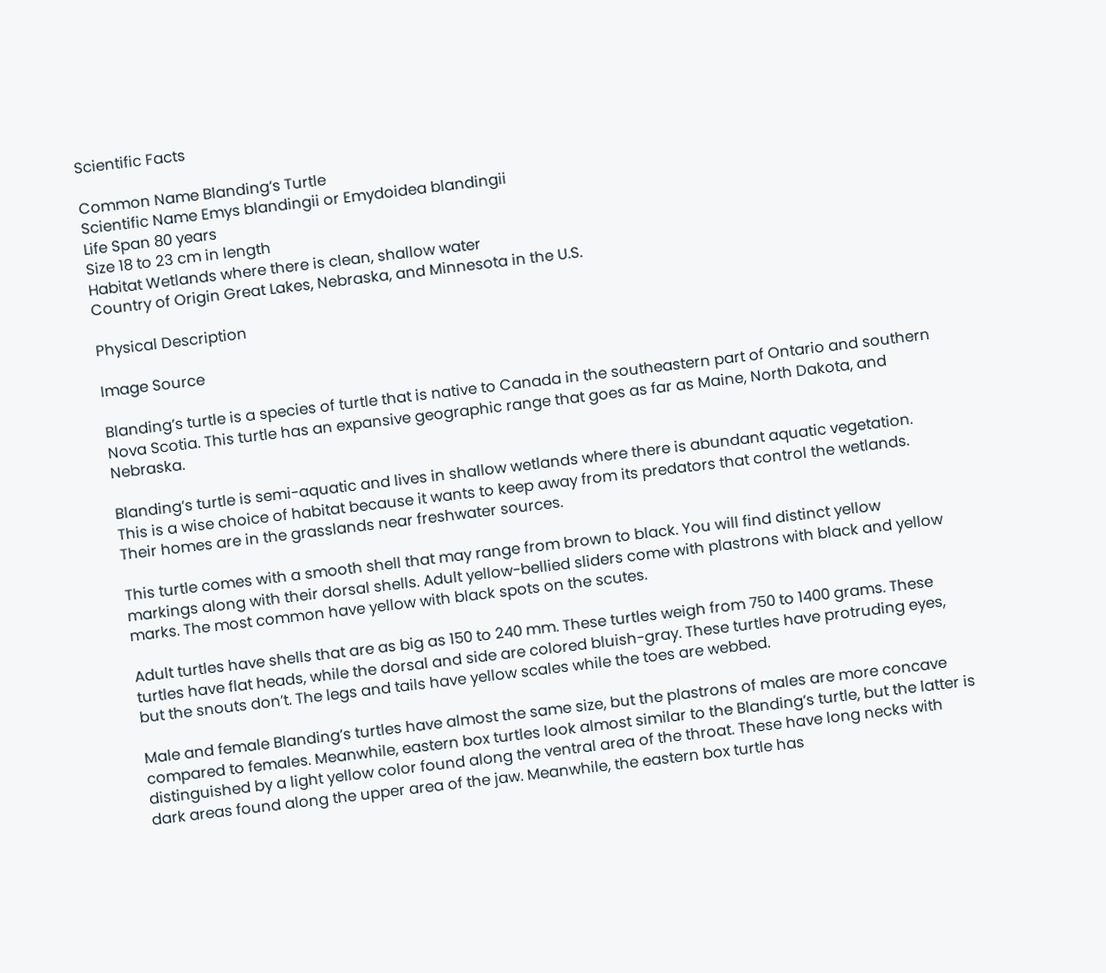Scientific Facts

Common Name Blanding’s Turtle
Scientific Name Emys blandingii or Emydoidea blandingii
Life Span 80 years
Size 18 to 23 cm in length
Habitat Wetlands where there is clean, shallow water
Country of Origin Great Lakes, Nebraska, and Minnesota in the U.S.

Physical Description

Image Source

Blanding’s turtle is a species of turtle that is native to Canada in the southeastern part of Ontario and southern Nova Scotia. This turtle has an expansive geographic range that goes as far as Maine, North Dakota, and Nebraska.

Blanding’s turtle is semi-aquatic and lives in shallow wetlands where there is abundant aquatic vegetation. This is a wise choice of habitat because it wants to keep away from its predators that control the wetlands. Their homes are in the grasslands near freshwater sources.

This turtle comes with a smooth shell that may range from brown to black. You will find distinct yellow markings along with their dorsal shells. Adult yellow-bellied sliders come with plastrons with black and yellow marks. The most common have yellow with black spots on the scutes.

Adult turtles have shells that are as big as 150 to 240 mm. These turtles weigh from 750 to 1400 grams. These turtles have flat heads, while the dorsal and side are colored bluish-gray. These turtles have protruding eyes, but the snouts don’t. The legs and tails have yellow scales while the toes are webbed.

Male and female Blanding’s turtles have almost the same size, but the plastrons of males are more concave compared to females. Meanwhile, eastern box turtles look almost similar to the Blanding’s turtle, but the latter is distinguished by a light yellow color found along the ventral area of the throat. These have long necks with dark areas found along the upper area of the jaw. Meanwhile, the eastern box turtle has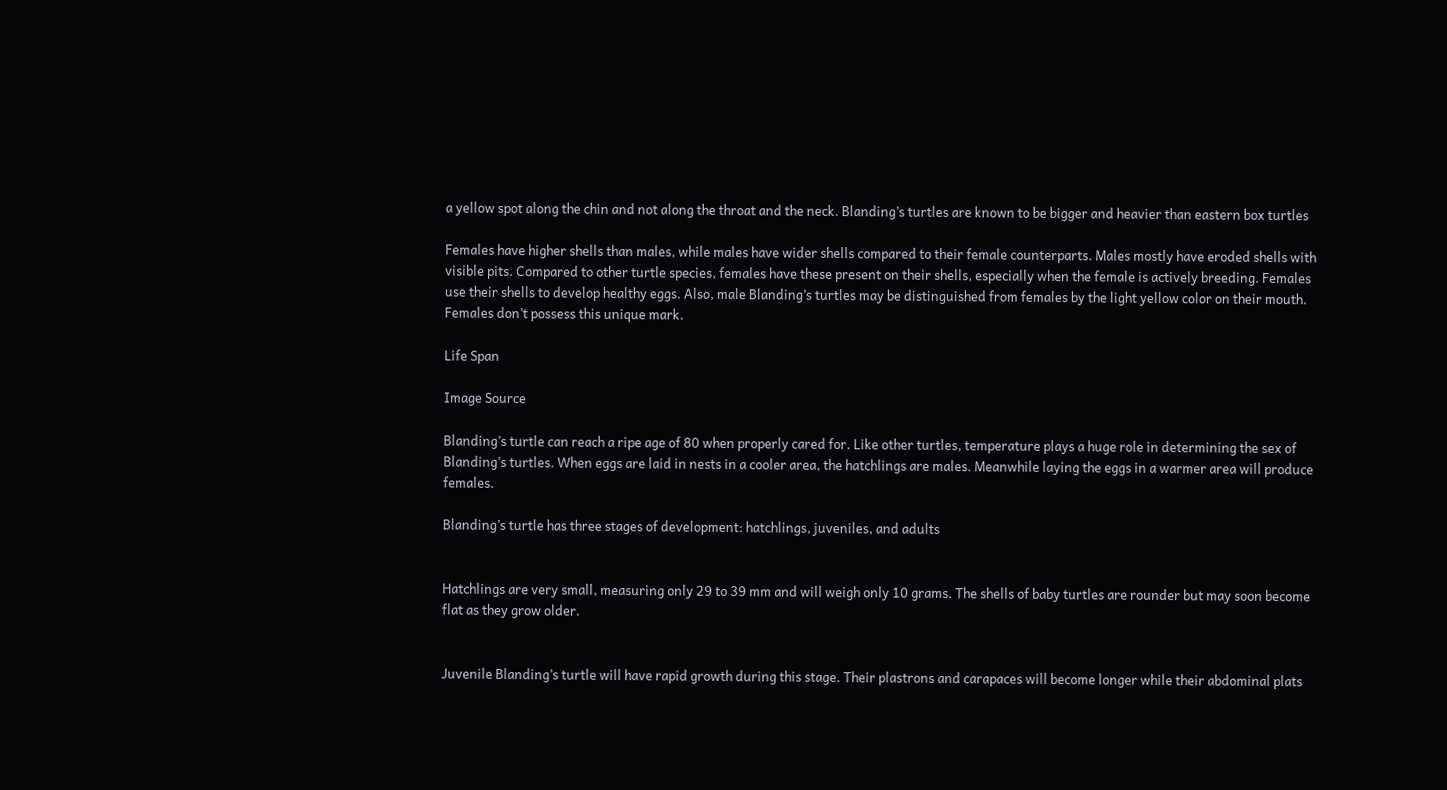a yellow spot along the chin and not along the throat and the neck. Blanding’s turtles are known to be bigger and heavier than eastern box turtles

Females have higher shells than males, while males have wider shells compared to their female counterparts. Males mostly have eroded shells with visible pits. Compared to other turtle species, females have these present on their shells, especially when the female is actively breeding. Females use their shells to develop healthy eggs. Also, male Blanding’s turtles may be distinguished from females by the light yellow color on their mouth. Females don’t possess this unique mark.

Life Span

Image Source

Blanding’s turtle can reach a ripe age of 80 when properly cared for. Like other turtles, temperature plays a huge role in determining the sex of Blanding’s turtles. When eggs are laid in nests in a cooler area, the hatchlings are males. Meanwhile laying the eggs in a warmer area will produce females.

Blanding’s turtle has three stages of development: hatchlings, juveniles, and adults


Hatchlings are very small, measuring only 29 to 39 mm and will weigh only 10 grams. The shells of baby turtles are rounder but may soon become flat as they grow older.


Juvenile Blanding’s turtle will have rapid growth during this stage. Their plastrons and carapaces will become longer while their abdominal plats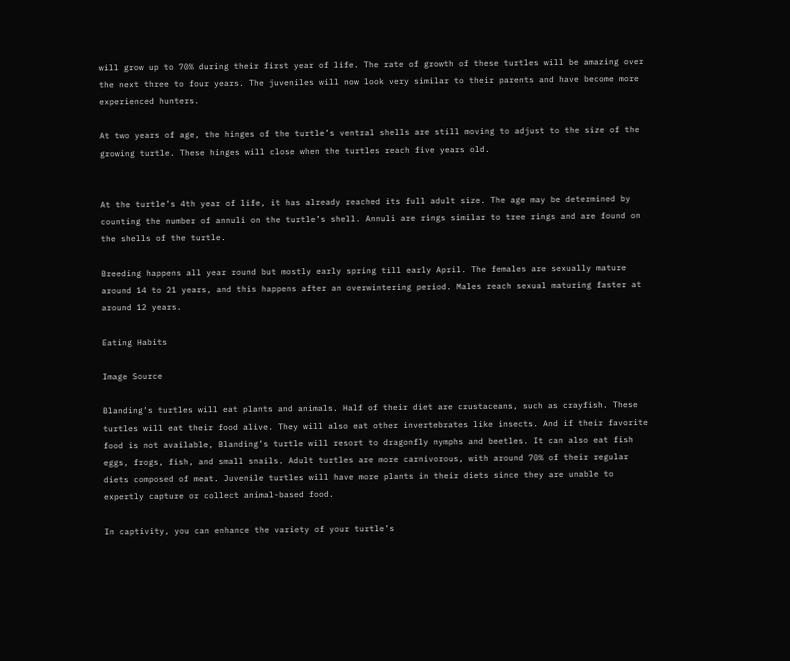will grow up to 70% during their first year of life. The rate of growth of these turtles will be amazing over the next three to four years. The juveniles will now look very similar to their parents and have become more experienced hunters.

At two years of age, the hinges of the turtle’s ventral shells are still moving to adjust to the size of the growing turtle. These hinges will close when the turtles reach five years old.


At the turtle’s 4th year of life, it has already reached its full adult size. The age may be determined by counting the number of annuli on the turtle’s shell. Annuli are rings similar to tree rings and are found on the shells of the turtle.

Breeding happens all year round but mostly early spring till early April. The females are sexually mature around 14 to 21 years, and this happens after an overwintering period. Males reach sexual maturing faster at around 12 years.

Eating Habits

Image Source

Blanding’s turtles will eat plants and animals. Half of their diet are crustaceans, such as crayfish. These turtles will eat their food alive. They will also eat other invertebrates like insects. And if their favorite food is not available, Blanding’s turtle will resort to dragonfly nymphs and beetles. It can also eat fish eggs, frogs, fish, and small snails. Adult turtles are more carnivorous, with around 70% of their regular diets composed of meat. Juvenile turtles will have more plants in their diets since they are unable to expertly capture or collect animal-based food.

In captivity, you can enhance the variety of your turtle’s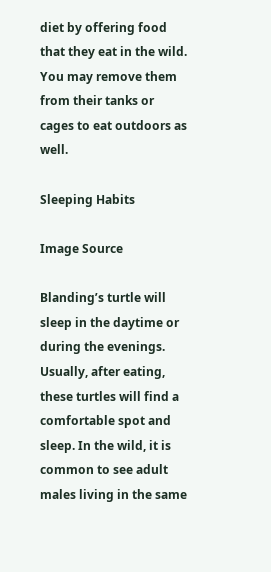diet by offering food that they eat in the wild. You may remove them from their tanks or cages to eat outdoors as well.

Sleeping Habits

Image Source

Blanding’s turtle will sleep in the daytime or during the evenings. Usually, after eating, these turtles will find a comfortable spot and sleep. In the wild, it is common to see adult males living in the same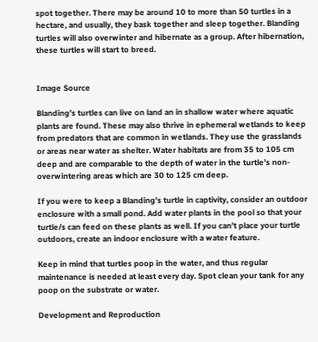spot together. There may be around 10 to more than 50 turtles in a hectare, and usually, they bask together and sleep together. Blanding turtles will also overwinter and hibernate as a group. After hibernation, these turtles will start to breed.


Image Source

Blanding’s turtles can live on land an in shallow water where aquatic plants are found. These may also thrive in ephemeral wetlands to keep from predators that are common in wetlands. They use the grasslands or areas near water as shelter. Water habitats are from 35 to 105 cm deep and are comparable to the depth of water in the turtle’s non-overwintering areas which are 30 to 125 cm deep.

If you were to keep a Blanding’s turtle in captivity, consider an outdoor enclosure with a small pond. Add water plants in the pool so that your turtle/s can feed on these plants as well. If you can’t place your turtle outdoors, create an indoor enclosure with a water feature.

Keep in mind that turtles poop in the water, and thus regular maintenance is needed at least every day. Spot clean your tank for any poop on the substrate or water.

Development and Reproduction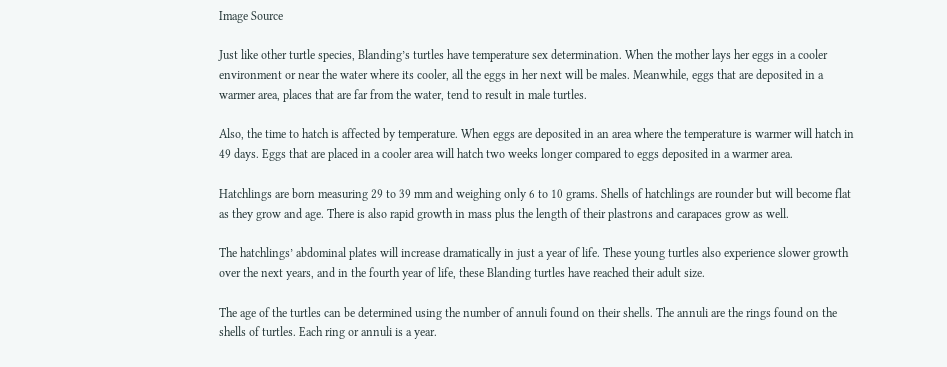Image Source

Just like other turtle species, Blanding’s turtles have temperature sex determination. When the mother lays her eggs in a cooler environment or near the water where its cooler, all the eggs in her next will be males. Meanwhile, eggs that are deposited in a warmer area, places that are far from the water, tend to result in male turtles.

Also, the time to hatch is affected by temperature. When eggs are deposited in an area where the temperature is warmer will hatch in 49 days. Eggs that are placed in a cooler area will hatch two weeks longer compared to eggs deposited in a warmer area.

Hatchlings are born measuring 29 to 39 mm and weighing only 6 to 10 grams. Shells of hatchlings are rounder but will become flat as they grow and age. There is also rapid growth in mass plus the length of their plastrons and carapaces grow as well.

The hatchlings’ abdominal plates will increase dramatically in just a year of life. These young turtles also experience slower growth over the next years, and in the fourth year of life, these Blanding turtles have reached their adult size.

The age of the turtles can be determined using the number of annuli found on their shells. The annuli are the rings found on the shells of turtles. Each ring or annuli is a year.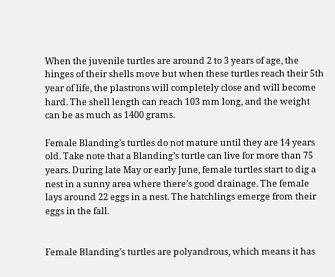When the juvenile turtles are around 2 to 3 years of age, the hinges of their shells move but when these turtles reach their 5th year of life, the plastrons will completely close and will become hard. The shell length can reach 103 mm long, and the weight can be as much as 1400 grams.

Female Blanding’s turtles do not mature until they are 14 years old. Take note that a Blanding’s turtle can live for more than 75 years. During late May or early June, female turtles start to dig a nest in a sunny area where there’s good drainage. The female lays around 22 eggs in a nest. The hatchlings emerge from their eggs in the fall.


Female Blanding’s turtles are polyandrous, which means it has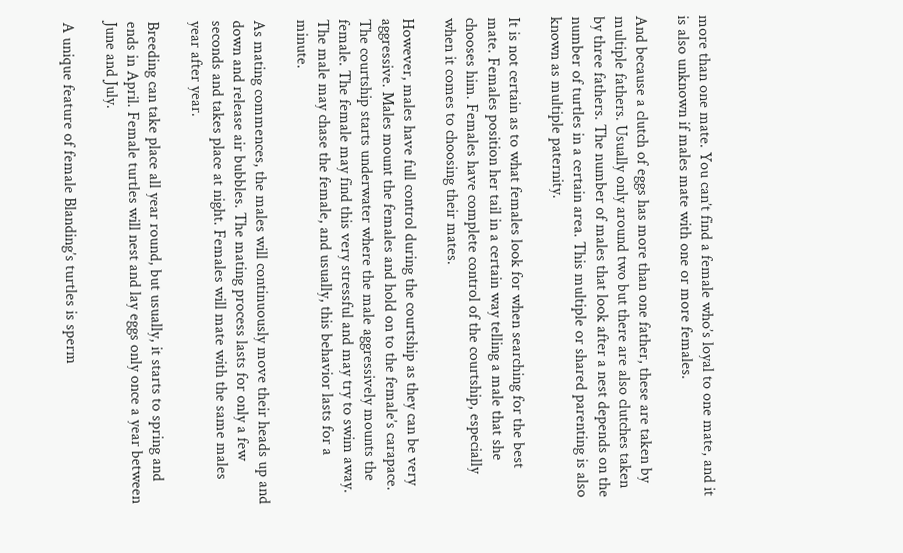more than one mate. You can’t find a female who’s loyal to one mate, and it is also unknown if males mate with one or more females.

And because a clutch of eggs has more than one father, these are taken by multiple fathers. Usually only around two but there are also clutches taken by three fathers. The number of males that look after a nest depends on the number of turtles in a certain area. This multiple or shared parenting is also known as multiple paternity.

It is not certain as to what females look for when searching for the best mate. Females position her tail in a certain way telling a male that she chooses him. Females have complete control of the courtship, especially when it comes to choosing their mates.

However, males have full control during the courtship as they can be very aggressive. Males mount the females and hold on to the female’s carapace. The courtship starts underwater where the male aggressively mounts the female. The female may find this very stressful and may try to swim away. The male may chase the female, and usually, this behavior lasts for a minute.

As mating commences, the males will continuously move their heads up and down and release air bubbles. The mating process lasts for only a few seconds and takes place at night. Females will mate with the same males year after year.

Breeding can take place all year round, but usually, it starts to spring and ends in April. Female turtles will nest and lay eggs only once a year between June and July.

A unique feature of female Blanding’s turtles is sperm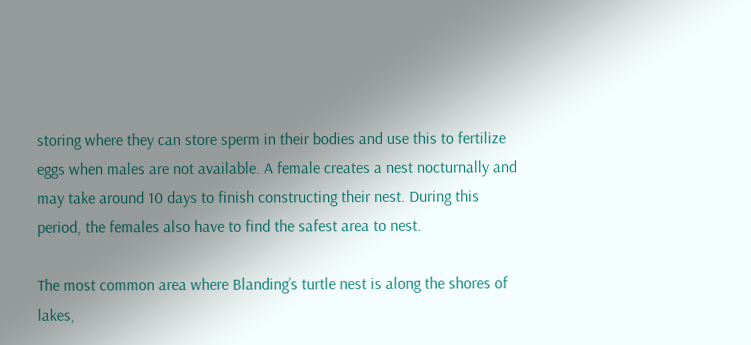storing where they can store sperm in their bodies and use this to fertilize eggs when males are not available. A female creates a nest nocturnally and may take around 10 days to finish constructing their nest. During this period, the females also have to find the safest area to nest.

The most common area where Blanding’s turtle nest is along the shores of lakes,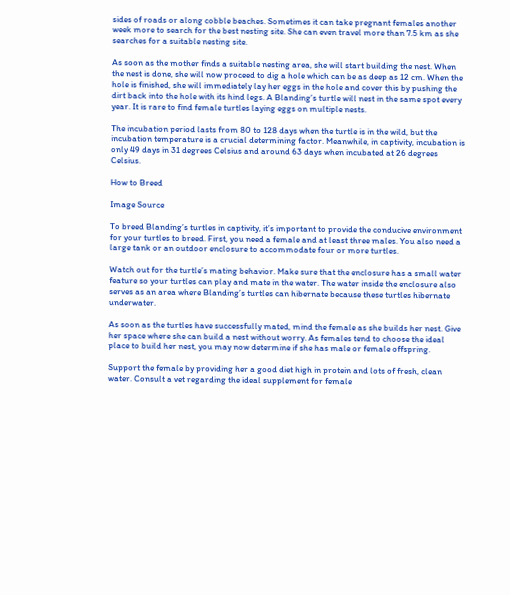sides of roads or along cobble beaches. Sometimes it can take pregnant females another week more to search for the best nesting site. She can even travel more than 7.5 km as she searches for a suitable nesting site.

As soon as the mother finds a suitable nesting area, she will start building the nest. When the nest is done, she will now proceed to dig a hole which can be as deep as 12 cm. When the hole is finished, she will immediately lay her eggs in the hole and cover this by pushing the dirt back into the hole with its hind legs. A Blanding’s turtle will nest in the same spot every year. It is rare to find female turtles laying eggs on multiple nests.

The incubation period lasts from 80 to 128 days when the turtle is in the wild, but the incubation temperature is a crucial determining factor. Meanwhile, in captivity, incubation is only 49 days in 31 degrees Celsius and around 63 days when incubated at 26 degrees Celsius.

How to Breed

Image Source

To breed Blanding’s turtles in captivity, it’s important to provide the conducive environment for your turtles to breed. First, you need a female and at least three males. You also need a large tank or an outdoor enclosure to accommodate four or more turtles.

Watch out for the turtle’s mating behavior. Make sure that the enclosure has a small water feature so your turtles can play and mate in the water. The water inside the enclosure also serves as an area where Blanding’s turtles can hibernate because these turtles hibernate underwater.

As soon as the turtles have successfully mated, mind the female as she builds her nest. Give her space where she can build a nest without worry. As females tend to choose the ideal place to build her nest, you may now determine if she has male or female offspring.

Support the female by providing her a good diet high in protein and lots of fresh, clean water. Consult a vet regarding the ideal supplement for female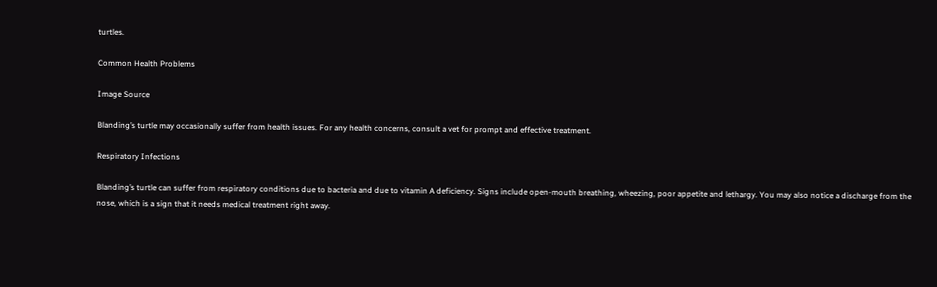turtles.

Common Health Problems

Image Source

Blanding’s turtle may occasionally suffer from health issues. For any health concerns, consult a vet for prompt and effective treatment.

Respiratory Infections

Blanding’s turtle can suffer from respiratory conditions due to bacteria and due to vitamin A deficiency. Signs include open-mouth breathing, wheezing, poor appetite and lethargy. You may also notice a discharge from the nose, which is a sign that it needs medical treatment right away.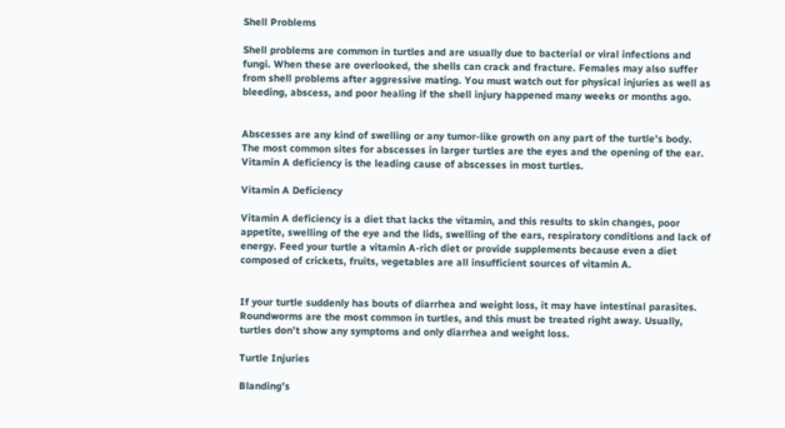Shell Problems

Shell problems are common in turtles and are usually due to bacterial or viral infections and fungi. When these are overlooked, the shells can crack and fracture. Females may also suffer from shell problems after aggressive mating. You must watch out for physical injuries as well as bleeding, abscess, and poor healing if the shell injury happened many weeks or months ago.


Abscesses are any kind of swelling or any tumor-like growth on any part of the turtle’s body. The most common sites for abscesses in larger turtles are the eyes and the opening of the ear. Vitamin A deficiency is the leading cause of abscesses in most turtles.

Vitamin A Deficiency

Vitamin A deficiency is a diet that lacks the vitamin, and this results to skin changes, poor appetite, swelling of the eye and the lids, swelling of the ears, respiratory conditions and lack of energy. Feed your turtle a vitamin A-rich diet or provide supplements because even a diet composed of crickets, fruits, vegetables are all insufficient sources of vitamin A.


If your turtle suddenly has bouts of diarrhea and weight loss, it may have intestinal parasites. Roundworms are the most common in turtles, and this must be treated right away. Usually, turtles don’t show any symptoms and only diarrhea and weight loss.

Turtle Injuries

Blanding’s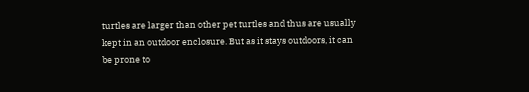turtles are larger than other pet turtles and thus are usually kept in an outdoor enclosure. But as it stays outdoors, it can be prone to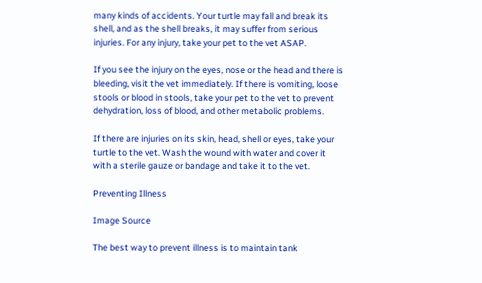many kinds of accidents. Your turtle may fall and break its shell, and as the shell breaks, it may suffer from serious injuries. For any injury, take your pet to the vet ASAP.

If you see the injury on the eyes, nose or the head and there is bleeding, visit the vet immediately. If there is vomiting, loose stools or blood in stools, take your pet to the vet to prevent dehydration, loss of blood, and other metabolic problems.

If there are injuries on its skin, head, shell or eyes, take your turtle to the vet. Wash the wound with water and cover it with a sterile gauze or bandage and take it to the vet.

Preventing Illness

Image Source

The best way to prevent illness is to maintain tank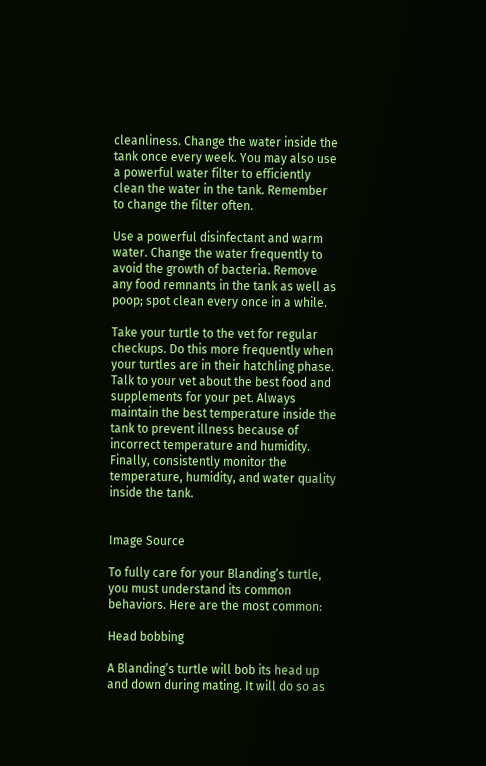cleanliness. Change the water inside the tank once every week. You may also use a powerful water filter to efficiently clean the water in the tank. Remember to change the filter often.

Use a powerful disinfectant and warm water. Change the water frequently to avoid the growth of bacteria. Remove any food remnants in the tank as well as poop; spot clean every once in a while.

Take your turtle to the vet for regular checkups. Do this more frequently when your turtles are in their hatchling phase. Talk to your vet about the best food and supplements for your pet. Always maintain the best temperature inside the tank to prevent illness because of incorrect temperature and humidity. Finally, consistently monitor the temperature, humidity, and water quality inside the tank.


Image Source

To fully care for your Blanding’s turtle, you must understand its common behaviors. Here are the most common:

Head bobbing

A Blanding’s turtle will bob its head up and down during mating. It will do so as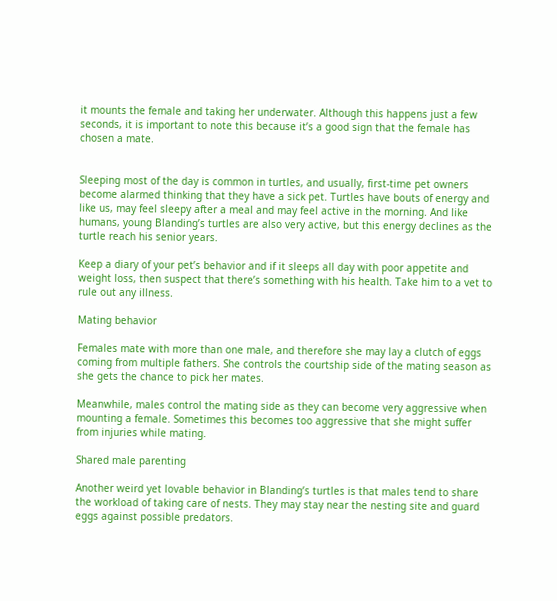it mounts the female and taking her underwater. Although this happens just a few seconds, it is important to note this because it’s a good sign that the female has chosen a mate.


Sleeping most of the day is common in turtles, and usually, first-time pet owners become alarmed thinking that they have a sick pet. Turtles have bouts of energy and like us, may feel sleepy after a meal and may feel active in the morning. And like humans, young Blanding’s turtles are also very active, but this energy declines as the turtle reach his senior years.

Keep a diary of your pet’s behavior and if it sleeps all day with poor appetite and weight loss, then suspect that there’s something with his health. Take him to a vet to rule out any illness.

Mating behavior

Females mate with more than one male, and therefore she may lay a clutch of eggs coming from multiple fathers. She controls the courtship side of the mating season as she gets the chance to pick her mates.

Meanwhile, males control the mating side as they can become very aggressive when mounting a female. Sometimes this becomes too aggressive that she might suffer from injuries while mating.

Shared male parenting

Another weird yet lovable behavior in Blanding’s turtles is that males tend to share the workload of taking care of nests. They may stay near the nesting site and guard eggs against possible predators.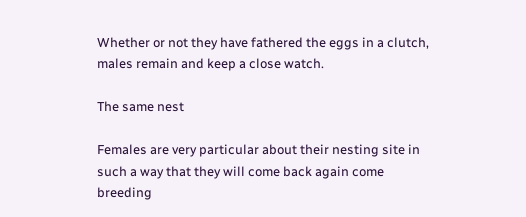Whether or not they have fathered the eggs in a clutch, males remain and keep a close watch.

The same nest

Females are very particular about their nesting site in such a way that they will come back again come breeding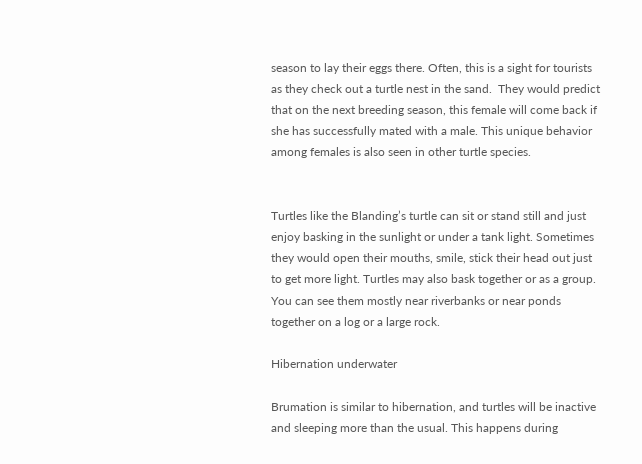season to lay their eggs there. Often, this is a sight for tourists as they check out a turtle nest in the sand.  They would predict that on the next breeding season, this female will come back if she has successfully mated with a male. This unique behavior among females is also seen in other turtle species.


Turtles like the Blanding’s turtle can sit or stand still and just enjoy basking in the sunlight or under a tank light. Sometimes they would open their mouths, smile, stick their head out just to get more light. Turtles may also bask together or as a group. You can see them mostly near riverbanks or near ponds together on a log or a large rock.

Hibernation underwater

Brumation is similar to hibernation, and turtles will be inactive and sleeping more than the usual. This happens during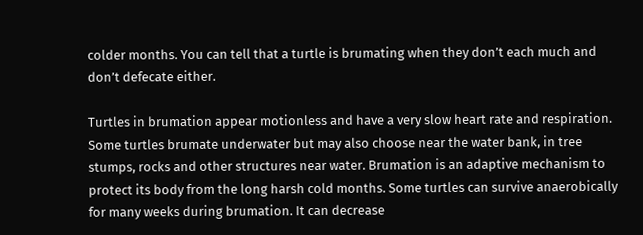colder months. You can tell that a turtle is brumating when they don’t each much and don’t defecate either.

Turtles in brumation appear motionless and have a very slow heart rate and respiration. Some turtles brumate underwater but may also choose near the water bank, in tree stumps, rocks and other structures near water. Brumation is an adaptive mechanism to protect its body from the long harsh cold months. Some turtles can survive anaerobically for many weeks during brumation. It can decrease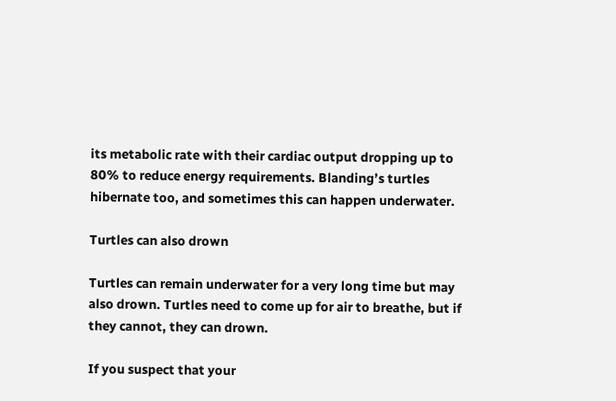its metabolic rate with their cardiac output dropping up to 80% to reduce energy requirements. Blanding’s turtles hibernate too, and sometimes this can happen underwater.

Turtles can also drown

Turtles can remain underwater for a very long time but may also drown. Turtles need to come up for air to breathe, but if they cannot, they can drown.

If you suspect that your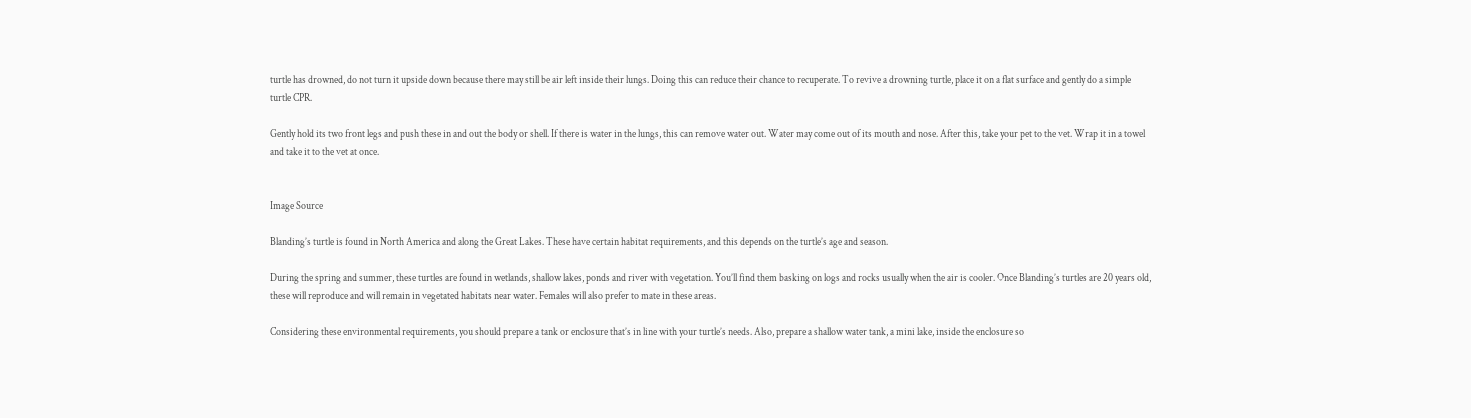turtle has drowned, do not turn it upside down because there may still be air left inside their lungs. Doing this can reduce their chance to recuperate. To revive a drowning turtle, place it on a flat surface and gently do a simple turtle CPR.

Gently hold its two front legs and push these in and out the body or shell. If there is water in the lungs, this can remove water out. Water may come out of its mouth and nose. After this, take your pet to the vet. Wrap it in a towel and take it to the vet at once.


Image Source

Blanding’s turtle is found in North America and along the Great Lakes. These have certain habitat requirements, and this depends on the turtle’s age and season.

During the spring and summer, these turtles are found in wetlands, shallow lakes, ponds and river with vegetation. You’ll find them basking on logs and rocks usually when the air is cooler. Once Blanding’s turtles are 20 years old, these will reproduce and will remain in vegetated habitats near water. Females will also prefer to mate in these areas.

Considering these environmental requirements, you should prepare a tank or enclosure that’s in line with your turtle’s needs. Also, prepare a shallow water tank, a mini lake, inside the enclosure so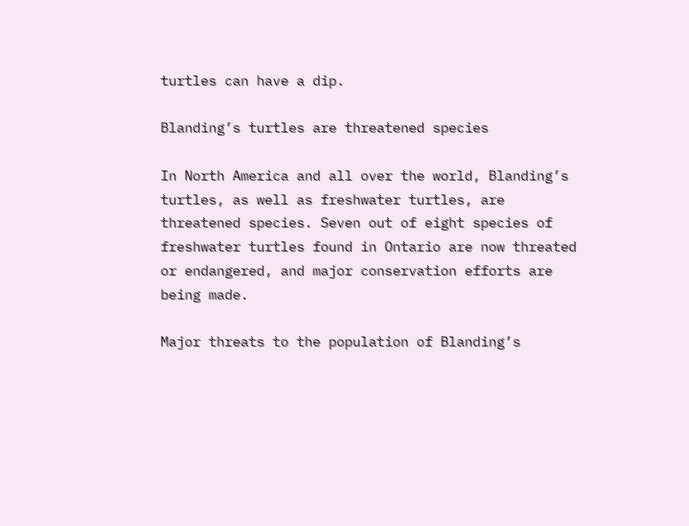turtles can have a dip.

Blanding’s turtles are threatened species

In North America and all over the world, Blanding’s turtles, as well as freshwater turtles, are threatened species. Seven out of eight species of freshwater turtles found in Ontario are now threated or endangered, and major conservation efforts are being made.

Major threats to the population of Blanding’s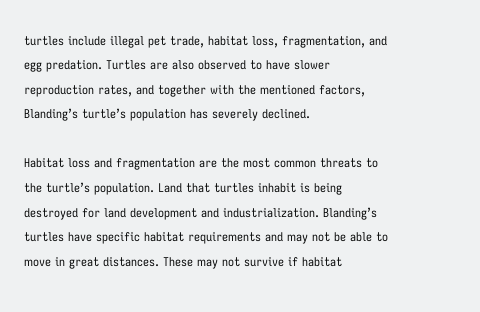turtles include illegal pet trade, habitat loss, fragmentation, and egg predation. Turtles are also observed to have slower reproduction rates, and together with the mentioned factors, Blanding’s turtle’s population has severely declined.

Habitat loss and fragmentation are the most common threats to the turtle’s population. Land that turtles inhabit is being destroyed for land development and industrialization. Blanding’s turtles have specific habitat requirements and may not be able to move in great distances. These may not survive if habitat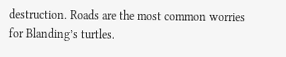destruction. Roads are the most common worries for Blanding’s turtles.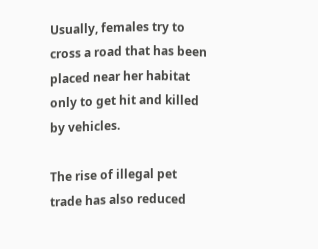Usually, females try to cross a road that has been placed near her habitat only to get hit and killed by vehicles.

The rise of illegal pet trade has also reduced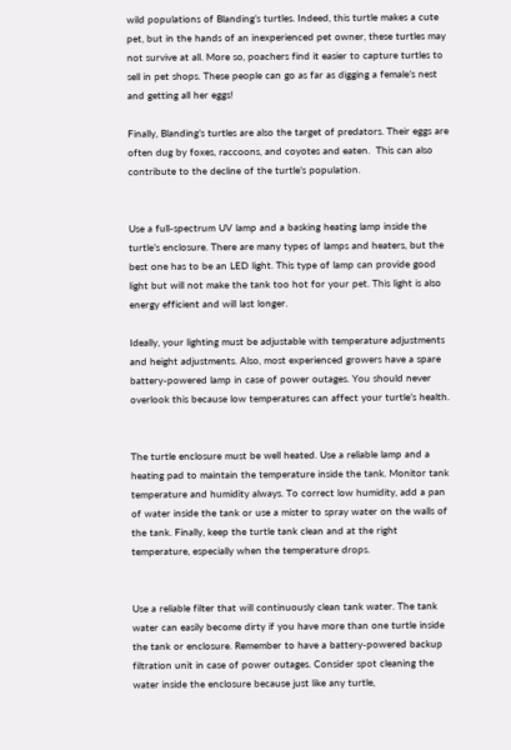wild populations of Blanding’s turtles. Indeed, this turtle makes a cute pet, but in the hands of an inexperienced pet owner, these turtles may not survive at all. More so, poachers find it easier to capture turtles to sell in pet shops. These people can go as far as digging a female’s nest and getting all her eggs!

Finally, Blanding’s turtles are also the target of predators. Their eggs are often dug by foxes, raccoons, and coyotes and eaten.  This can also contribute to the decline of the turtle’s population.


Use a full-spectrum UV lamp and a basking heating lamp inside the turtle’s enclosure. There are many types of lamps and heaters, but the best one has to be an LED light. This type of lamp can provide good light but will not make the tank too hot for your pet. This light is also energy efficient and will last longer.

Ideally, your lighting must be adjustable with temperature adjustments and height adjustments. Also, most experienced growers have a spare battery-powered lamp in case of power outages. You should never overlook this because low temperatures can affect your turtle’s health.


The turtle enclosure must be well heated. Use a reliable lamp and a heating pad to maintain the temperature inside the tank. Monitor tank temperature and humidity always. To correct low humidity, add a pan of water inside the tank or use a mister to spray water on the walls of the tank. Finally, keep the turtle tank clean and at the right temperature, especially when the temperature drops.


Use a reliable filter that will continuously clean tank water. The tank water can easily become dirty if you have more than one turtle inside the tank or enclosure. Remember to have a battery-powered backup filtration unit in case of power outages. Consider spot cleaning the water inside the enclosure because just like any turtle,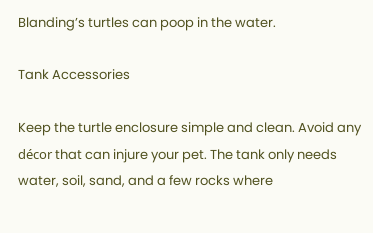Blanding’s turtles can poop in the water.

Tank Accessories

Keep the turtle enclosure simple and clean. Avoid any décor that can injure your pet. The tank only needs water, soil, sand, and a few rocks where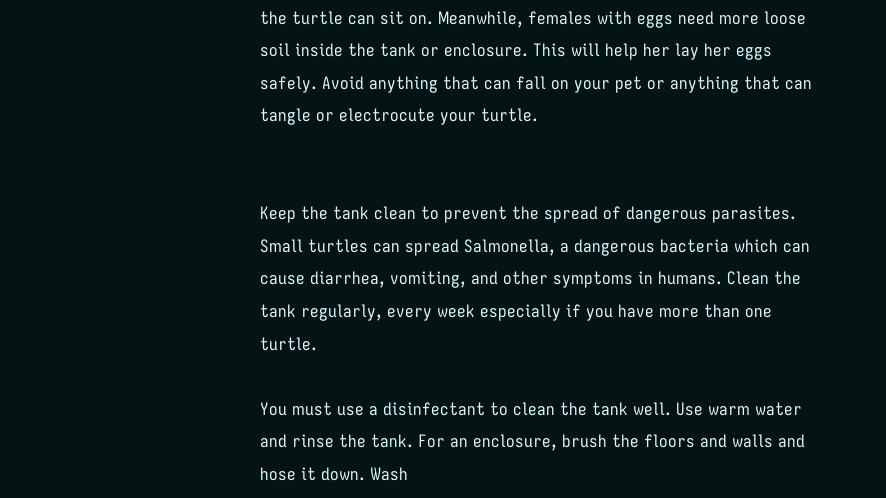the turtle can sit on. Meanwhile, females with eggs need more loose soil inside the tank or enclosure. This will help her lay her eggs safely. Avoid anything that can fall on your pet or anything that can tangle or electrocute your turtle.


Keep the tank clean to prevent the spread of dangerous parasites. Small turtles can spread Salmonella, a dangerous bacteria which can cause diarrhea, vomiting, and other symptoms in humans. Clean the tank regularly, every week especially if you have more than one turtle.

You must use a disinfectant to clean the tank well. Use warm water and rinse the tank. For an enclosure, brush the floors and walls and hose it down. Wash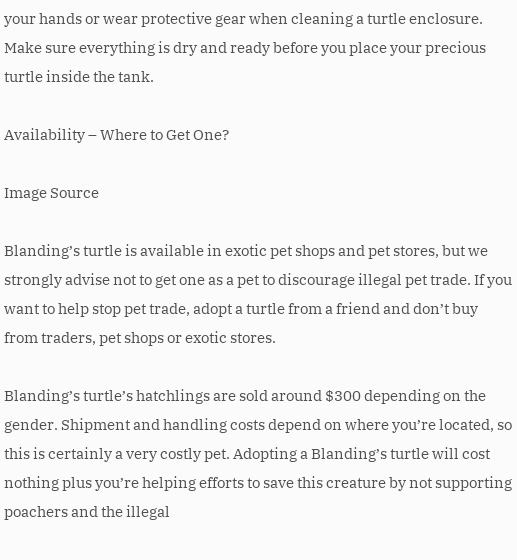your hands or wear protective gear when cleaning a turtle enclosure. Make sure everything is dry and ready before you place your precious turtle inside the tank.

Availability – Where to Get One?

Image Source

Blanding’s turtle is available in exotic pet shops and pet stores, but we strongly advise not to get one as a pet to discourage illegal pet trade. If you want to help stop pet trade, adopt a turtle from a friend and don’t buy from traders, pet shops or exotic stores.

Blanding’s turtle’s hatchlings are sold around $300 depending on the gender. Shipment and handling costs depend on where you’re located, so this is certainly a very costly pet. Adopting a Blanding’s turtle will cost nothing plus you’re helping efforts to save this creature by not supporting poachers and the illegal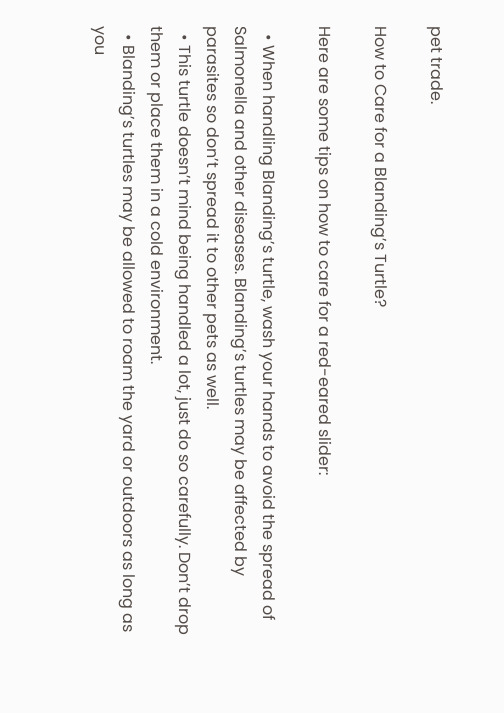pet trade.

How to Care for a Blanding’s Turtle?

Here are some tips on how to care for a red-eared slider:

  • When handling Blanding’s turtle, wash your hands to avoid the spread of Salmonella and other diseases. Blanding’s turtles may be affected by parasites so don’t spread it to other pets as well.
  • This turtle doesn’t mind being handled a lot, just do so carefully. Don’t drop them or place them in a cold environment.
  • Blanding’s turtles may be allowed to roam the yard or outdoors as long as you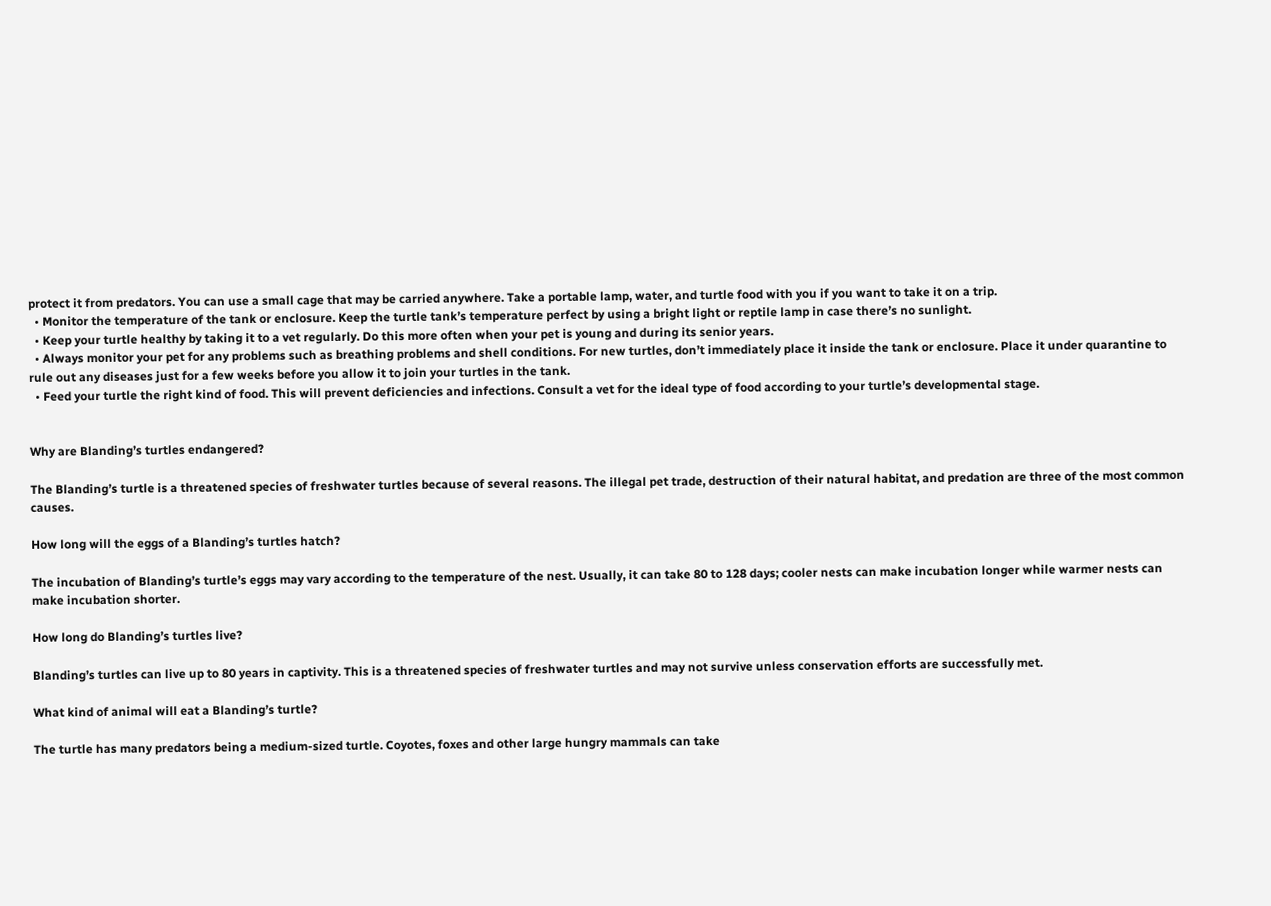protect it from predators. You can use a small cage that may be carried anywhere. Take a portable lamp, water, and turtle food with you if you want to take it on a trip.
  • Monitor the temperature of the tank or enclosure. Keep the turtle tank’s temperature perfect by using a bright light or reptile lamp in case there’s no sunlight.
  • Keep your turtle healthy by taking it to a vet regularly. Do this more often when your pet is young and during its senior years.
  • Always monitor your pet for any problems such as breathing problems and shell conditions. For new turtles, don’t immediately place it inside the tank or enclosure. Place it under quarantine to rule out any diseases just for a few weeks before you allow it to join your turtles in the tank.
  • Feed your turtle the right kind of food. This will prevent deficiencies and infections. Consult a vet for the ideal type of food according to your turtle’s developmental stage.


Why are Blanding’s turtles endangered?

The Blanding’s turtle is a threatened species of freshwater turtles because of several reasons. The illegal pet trade, destruction of their natural habitat, and predation are three of the most common causes.

How long will the eggs of a Blanding’s turtles hatch?

The incubation of Blanding’s turtle’s eggs may vary according to the temperature of the nest. Usually, it can take 80 to 128 days; cooler nests can make incubation longer while warmer nests can make incubation shorter.

How long do Blanding’s turtles live?

Blanding’s turtles can live up to 80 years in captivity. This is a threatened species of freshwater turtles and may not survive unless conservation efforts are successfully met.

What kind of animal will eat a Blanding’s turtle?

The turtle has many predators being a medium-sized turtle. Coyotes, foxes and other large hungry mammals can take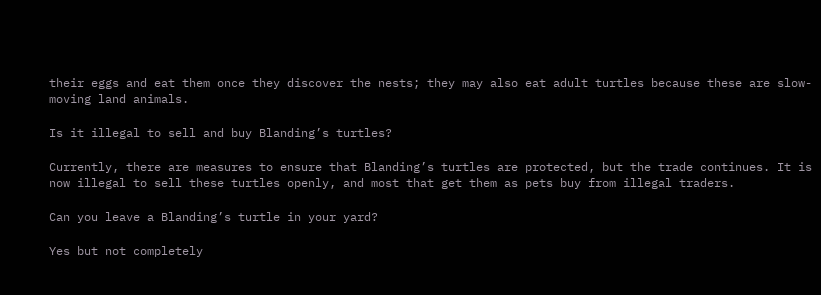their eggs and eat them once they discover the nests; they may also eat adult turtles because these are slow-moving land animals.

Is it illegal to sell and buy Blanding’s turtles?

Currently, there are measures to ensure that Blanding’s turtles are protected, but the trade continues. It is now illegal to sell these turtles openly, and most that get them as pets buy from illegal traders.

Can you leave a Blanding’s turtle in your yard?

Yes but not completely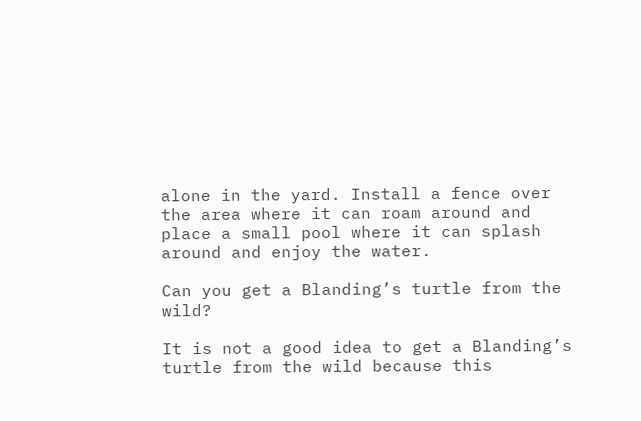alone in the yard. Install a fence over the area where it can roam around and place a small pool where it can splash around and enjoy the water.

Can you get a Blanding’s turtle from the wild?

It is not a good idea to get a Blanding’s turtle from the wild because this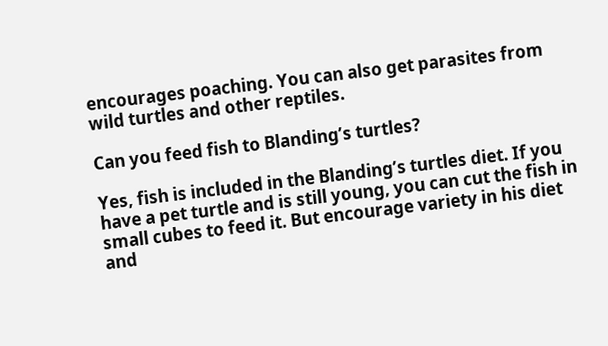encourages poaching. You can also get parasites from wild turtles and other reptiles.

Can you feed fish to Blanding’s turtles?

Yes, fish is included in the Blanding’s turtles diet. If you have a pet turtle and is still young, you can cut the fish in small cubes to feed it. But encourage variety in his diet and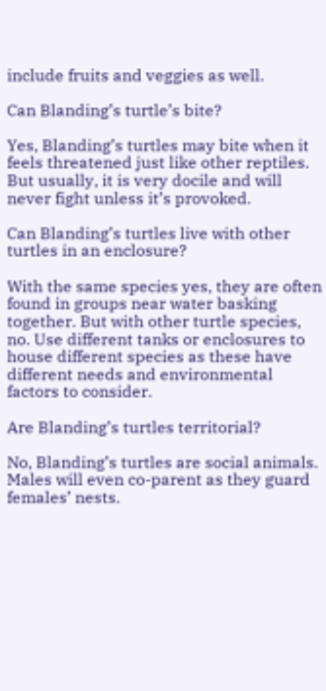include fruits and veggies as well.

Can Blanding’s turtle’s bite?

Yes, Blanding’s turtles may bite when it feels threatened just like other reptiles. But usually, it is very docile and will never fight unless it’s provoked.

Can Blanding’s turtles live with other turtles in an enclosure?

With the same species yes, they are often found in groups near water basking together. But with other turtle species, no. Use different tanks or enclosures to house different species as these have different needs and environmental factors to consider.

Are Blanding’s turtles territorial?

No, Blanding’s turtles are social animals. Males will even co-parent as they guard females’ nests.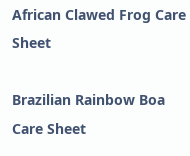African Clawed Frog Care Sheet

Brazilian Rainbow Boa Care Sheet